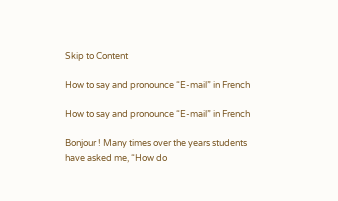Skip to Content

How to say and pronounce “E-mail” in French

How to say and pronounce “E-mail” in French

Bonjour ! Many times over the years students have asked me, “How do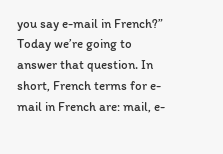you say e-mail in French?” Today we’re going to answer that question. In short, French terms for e-mail in French are: mail, e-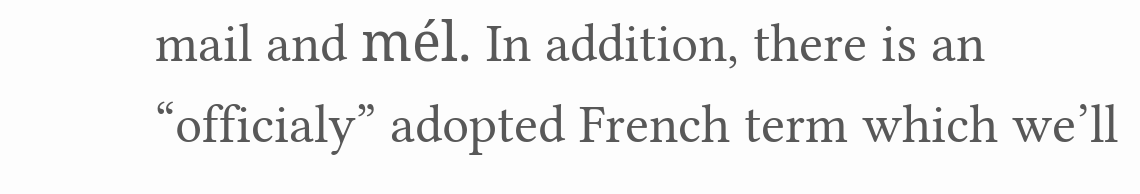mail and mél. In addition, there is an “officialy” adopted French term which we’ll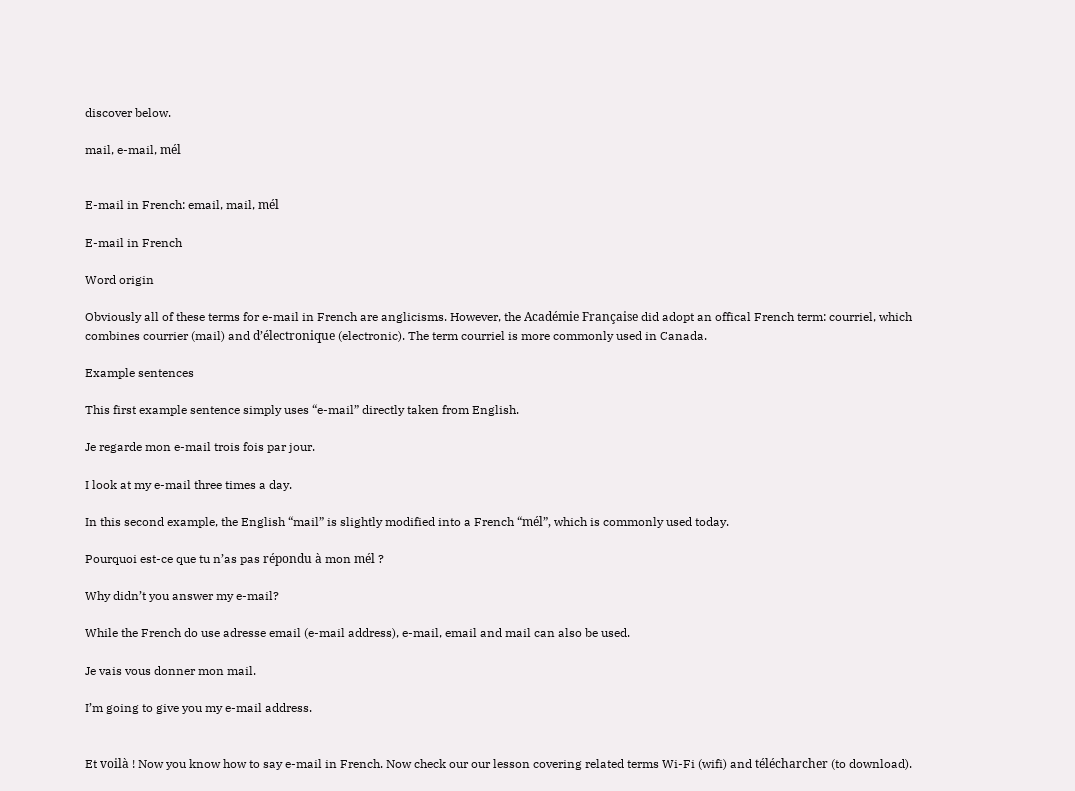discover below.

mail, e-mail, mél


E-mail in French: email, mail, mél

E-mail in French

Word origin

Obviously all of these terms for e-mail in French are anglicisms. However, the Académie Française did adopt an offical French term: courriel, which combines courrier (mail) and d’électronique (electronic). The term courriel is more commonly used in Canada.

Example sentences

This first example sentence simply uses “e-mail” directly taken from English.

Je regarde mon e-mail trois fois par jour.

I look at my e-mail three times a day.

In this second example, the English “mail” is slightly modified into a French “mél”, which is commonly used today.

Pourquoi est-ce que tu n’as pas répondu à mon mél ?

Why didn’t you answer my e-mail?

While the French do use adresse email (e-mail address), e-mail, email and mail can also be used.

Je vais vous donner mon mail.

I’m going to give you my e-mail address.


Et voilà ! Now you know how to say e-mail in French. Now check our our lesson covering related terms Wi-Fi (wifi) and télécharcher (to download).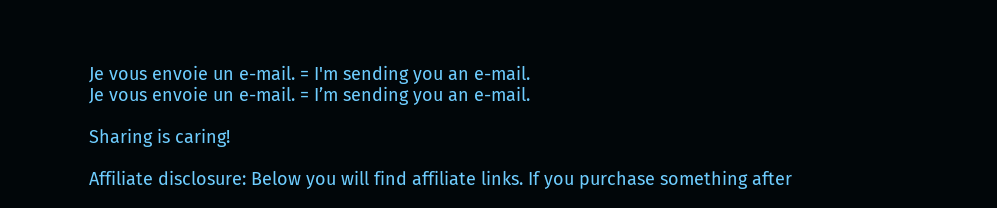Je vous envoie un e-mail. = I'm sending you an e-mail.
Je vous envoie un e-mail. = I’m sending you an e-mail.

Sharing is caring!

Affiliate disclosure: Below you will find affiliate links. If you purchase something after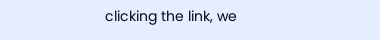clicking the link, we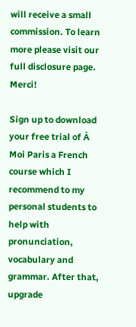will receive a small commission. To learn more please visit our full disclosure page. Merci!

Sign up to download your free trial of À Moi Paris a French course which I recommend to my personal students to help with pronunciation, vocabulary and grammar. After that, upgrade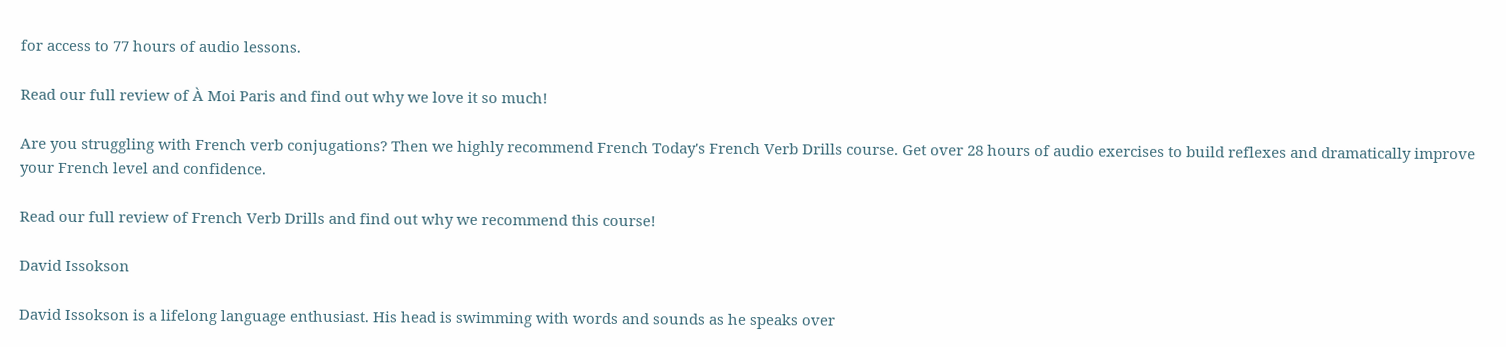for access to 77 hours of audio lessons.

Read our full review of À Moi Paris and find out why we love it so much!

Are you struggling with French verb conjugations? Then we highly recommend French Today's French Verb Drills course. Get over 28 hours of audio exercises to build reflexes and dramatically improve your French level and confidence.

Read our full review of French Verb Drills and find out why we recommend this course!

David Issokson

David Issokson is a lifelong language enthusiast. His head is swimming with words and sounds as he speaks over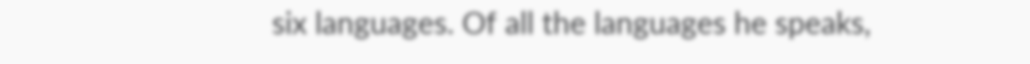six languages. Of all the languages he speaks,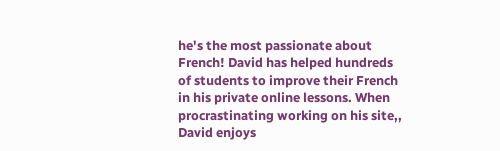he's the most passionate about French! David has helped hundreds of students to improve their French in his private online lessons. When procrastinating working on his site,, David enjoys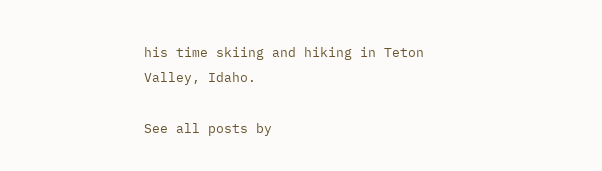his time skiing and hiking in Teton Valley, Idaho.

See all posts by